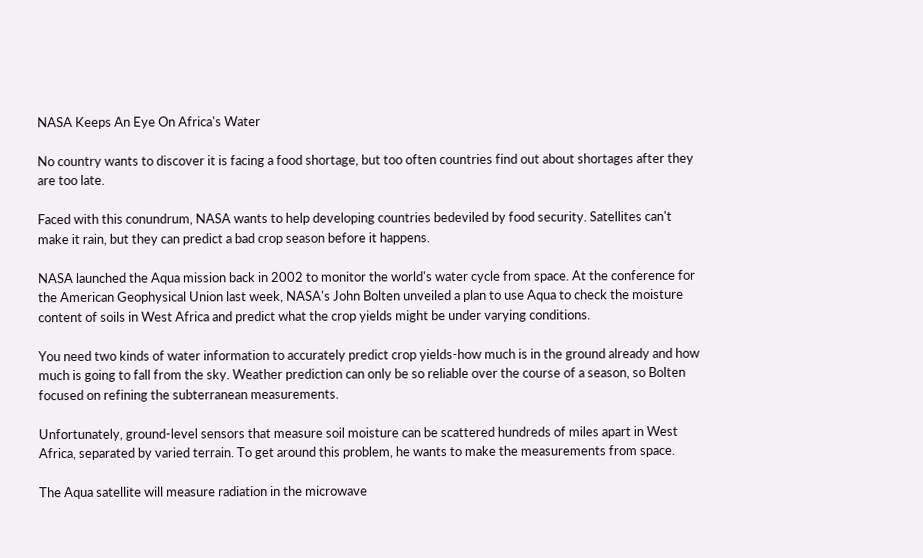NASA Keeps An Eye On Africa's Water

No country wants to discover it is facing a food shortage, but too often countries find out about shortages after they are too late.

Faced with this conundrum, NASA wants to help developing countries bedeviled by food security. Satellites can't make it rain, but they can predict a bad crop season before it happens.

NASA launched the Aqua mission back in 2002 to monitor the world's water cycle from space. At the conference for the American Geophysical Union last week, NASA's John Bolten unveiled a plan to use Aqua to check the moisture content of soils in West Africa and predict what the crop yields might be under varying conditions.

You need two kinds of water information to accurately predict crop yields-how much is in the ground already and how much is going to fall from the sky. Weather prediction can only be so reliable over the course of a season, so Bolten focused on refining the subterranean measurements.

Unfortunately, ground-level sensors that measure soil moisture can be scattered hundreds of miles apart in West Africa, separated by varied terrain. To get around this problem, he wants to make the measurements from space.

The Aqua satellite will measure radiation in the microwave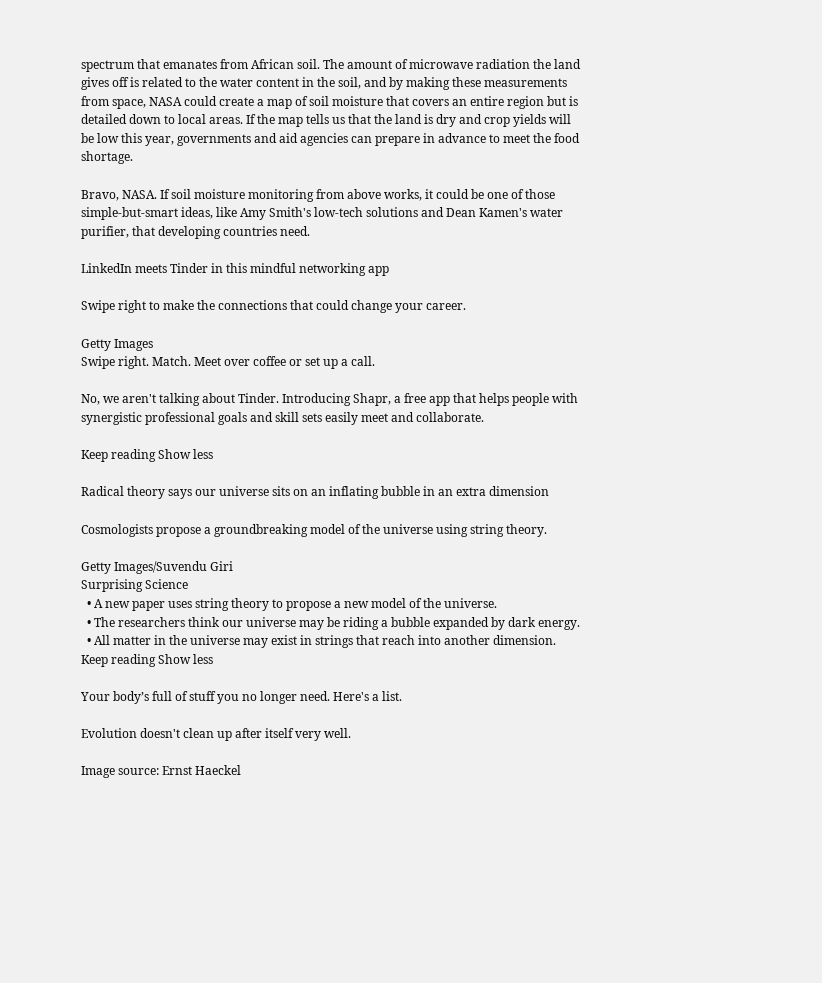spectrum that emanates from African soil. The amount of microwave radiation the land gives off is related to the water content in the soil, and by making these measurements from space, NASA could create a map of soil moisture that covers an entire region but is detailed down to local areas. If the map tells us that the land is dry and crop yields will be low this year, governments and aid agencies can prepare in advance to meet the food shortage.

Bravo, NASA. If soil moisture monitoring from above works, it could be one of those simple-but-smart ideas, like Amy Smith's low-tech solutions and Dean Kamen's water purifier, that developing countries need.

LinkedIn meets Tinder in this mindful networking app

Swipe right to make the connections that could change your career.

Getty Images
Swipe right. Match. Meet over coffee or set up a call.

No, we aren't talking about Tinder. Introducing Shapr, a free app that helps people with synergistic professional goals and skill sets easily meet and collaborate.

Keep reading Show less

Radical theory says our universe sits on an inflating bubble in an extra dimension

Cosmologists propose a groundbreaking model of the universe using string theory.

Getty Images/Suvendu Giri
Surprising Science
  • A new paper uses string theory to propose a new model of the universe.
  • The researchers think our universe may be riding a bubble expanded by dark energy.
  • All matter in the universe may exist in strings that reach into another dimension.
Keep reading Show less

Your body’s full of stuff you no longer need. Here's a list.

Evolution doesn't clean up after itself very well.

Image source: Ernst Haeckel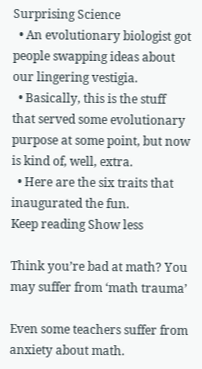Surprising Science
  • An evolutionary biologist got people swapping ideas about our lingering vestigia.
  • Basically, this is the stuff that served some evolutionary purpose at some point, but now is kind of, well, extra.
  • Here are the six traits that inaugurated the fun.
Keep reading Show less

Think you’re bad at math? You may suffer from ‘math trauma’

Even some teachers suffer from anxiety about math.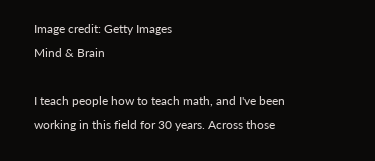Image credit: Getty Images
Mind & Brain

I teach people how to teach math, and I've been working in this field for 30 years. Across those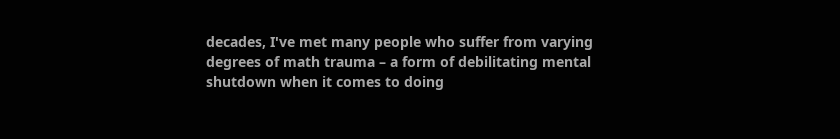decades, I've met many people who suffer from varying degrees of math trauma – a form of debilitating mental shutdown when it comes to doing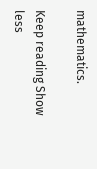mathematics.

Keep reading Show less